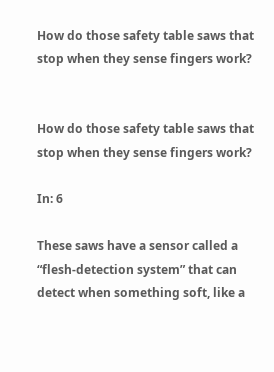How do those safety table saws that stop when they sense fingers work?


How do those safety table saws that stop when they sense fingers work?

In: 6

These saws have a sensor called a “flesh-detection system” that can detect when something soft, like a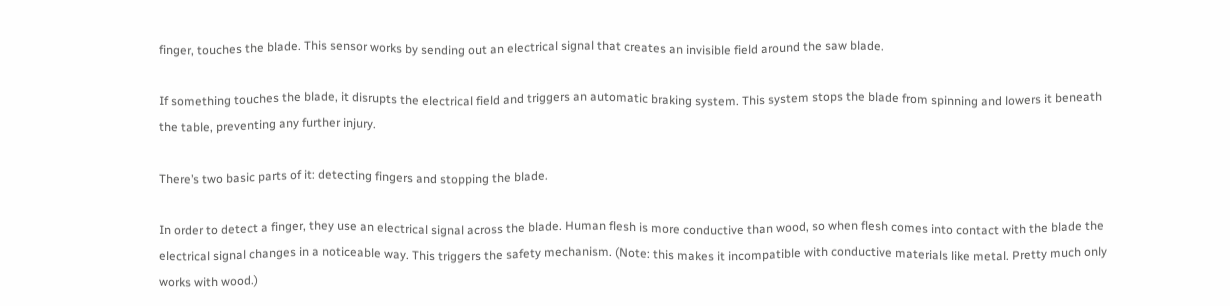finger, touches the blade. This sensor works by sending out an electrical signal that creates an invisible field around the saw blade.

If something touches the blade, it disrupts the electrical field and triggers an automatic braking system. This system stops the blade from spinning and lowers it beneath the table, preventing any further injury.

There’s two basic parts of it: detecting fingers and stopping the blade.

In order to detect a finger, they use an electrical signal across the blade. Human flesh is more conductive than wood, so when flesh comes into contact with the blade the electrical signal changes in a noticeable way. This triggers the safety mechanism. (Note: this makes it incompatible with conductive materials like metal. Pretty much only works with wood.)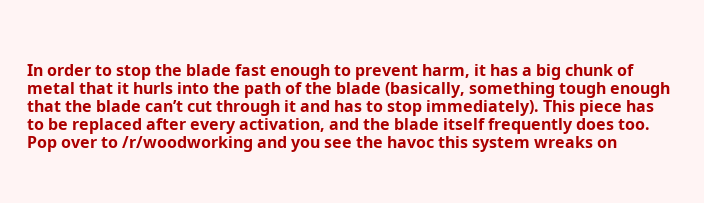In order to stop the blade fast enough to prevent harm, it has a big chunk of metal that it hurls into the path of the blade (basically, something tough enough that the blade can’t cut through it and has to stop immediately). This piece has to be replaced after every activation, and the blade itself frequently does too. Pop over to /r/woodworking and you see the havoc this system wreaks on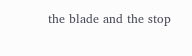the blade and the stop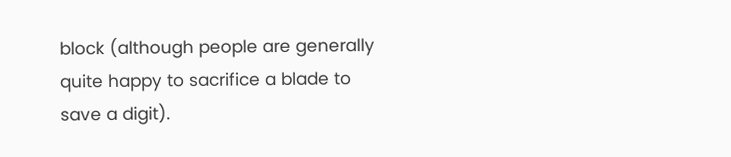block (although people are generally quite happy to sacrifice a blade to save a digit).